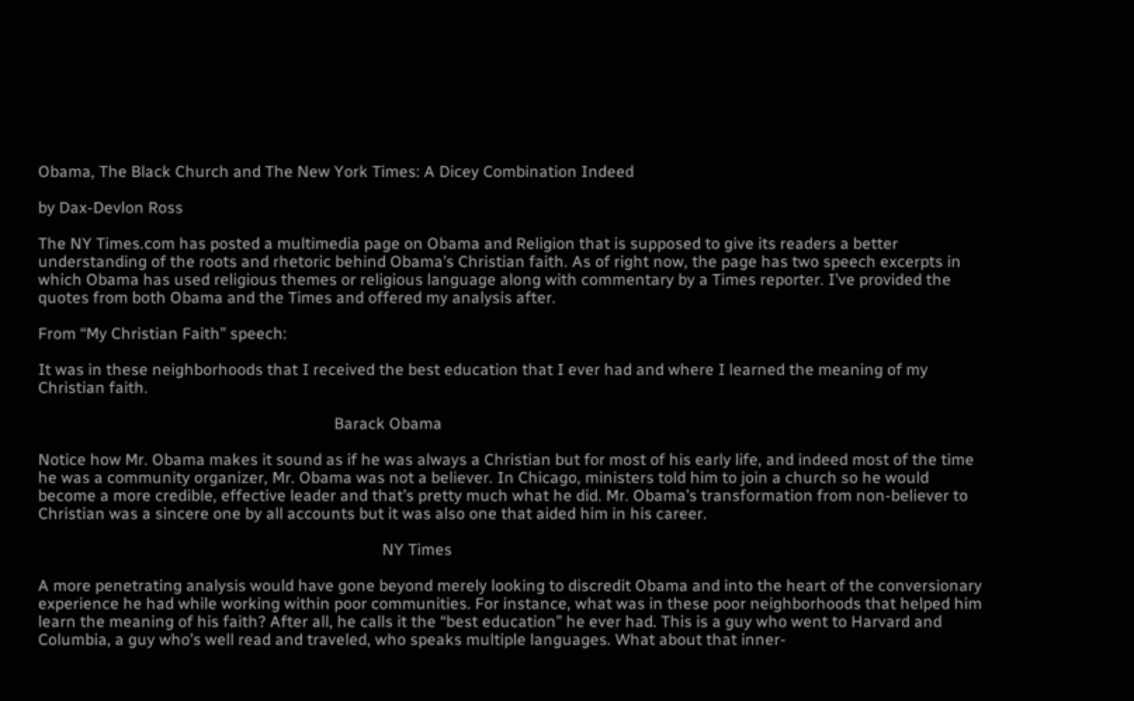Obama, The Black Church and The New York Times: A Dicey Combination Indeed

by Dax-Devlon Ross

The NY Times.com has posted a multimedia page on Obama and Religion that is supposed to give its readers a better understanding of the roots and rhetoric behind Obama’s Christian faith. As of right now, the page has two speech excerpts in which Obama has used religious themes or religious language along with commentary by a Times reporter. I’ve provided the quotes from both Obama and the Times and offered my analysis after.

From “My Christian Faith” speech:

It was in these neighborhoods that I received the best education that I ever had and where I learned the meaning of my Christian faith.

                                                                          Barack Obama

Notice how Mr. Obama makes it sound as if he was always a Christian but for most of his early life, and indeed most of the time he was a community organizer, Mr. Obama was not a believer. In Chicago, ministers told him to join a church so he would become a more credible, effective leader and that’s pretty much what he did. Mr. Obama’s transformation from non-believer to Christian was a sincere one by all accounts but it was also one that aided him in his career.

                                                                                      NY Times

A more penetrating analysis would have gone beyond merely looking to discredit Obama and into the heart of the conversionary experience he had while working within poor communities. For instance, what was in these poor neighborhoods that helped him learn the meaning of his faith? After all, he calls it the “best education” he ever had. This is a guy who went to Harvard and Columbia, a guy who’s well read and traveled, who speaks multiple languages. What about that inner-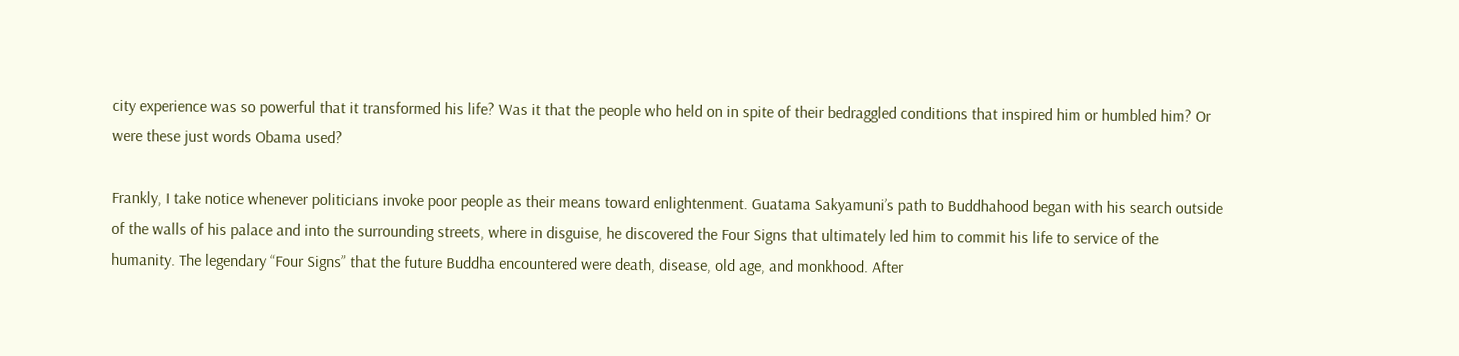city experience was so powerful that it transformed his life? Was it that the people who held on in spite of their bedraggled conditions that inspired him or humbled him? Or were these just words Obama used?

Frankly, I take notice whenever politicians invoke poor people as their means toward enlightenment. Guatama Sakyamuni’s path to Buddhahood began with his search outside of the walls of his palace and into the surrounding streets, where in disguise, he discovered the Four Signs that ultimately led him to commit his life to service of the humanity. The legendary “Four Signs” that the future Buddha encountered were death, disease, old age, and monkhood. After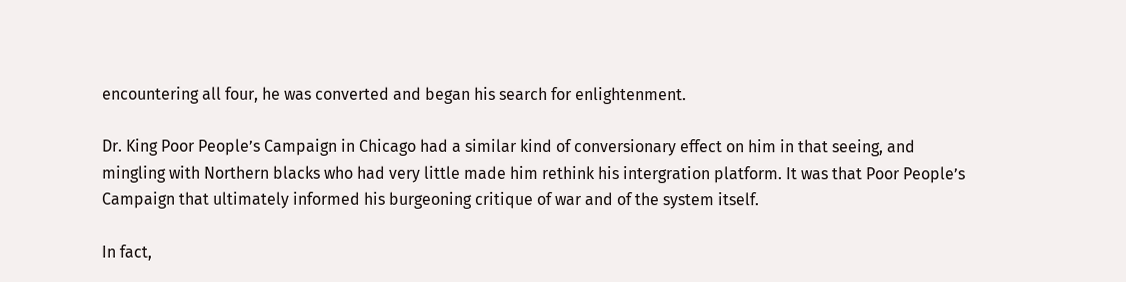encountering all four, he was converted and began his search for enlightenment.

Dr. King Poor People’s Campaign in Chicago had a similar kind of conversionary effect on him in that seeing, and mingling with Northern blacks who had very little made him rethink his intergration platform. It was that Poor People’s Campaign that ultimately informed his burgeoning critique of war and of the system itself.

In fact,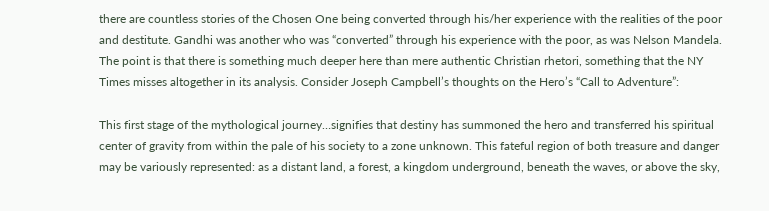there are countless stories of the Chosen One being converted through his/her experience with the realities of the poor and destitute. Gandhi was another who was “converted” through his experience with the poor, as was Nelson Mandela. The point is that there is something much deeper here than mere authentic Christian rhetori, something that the NY Times misses altogether in its analysis. Consider Joseph Campbell’s thoughts on the Hero’s “Call to Adventure”:

This first stage of the mythological journey…signifies that destiny has summoned the hero and transferred his spiritual center of gravity from within the pale of his society to a zone unknown. This fateful region of both treasure and danger may be variously represented: as a distant land, a forest, a kingdom underground, beneath the waves, or above the sky,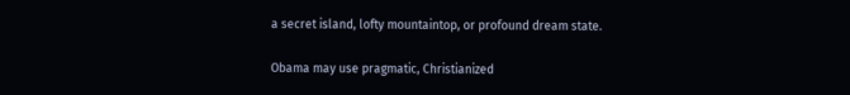a secret island, lofty mountaintop, or profound dream state.

Obama may use pragmatic, Christianized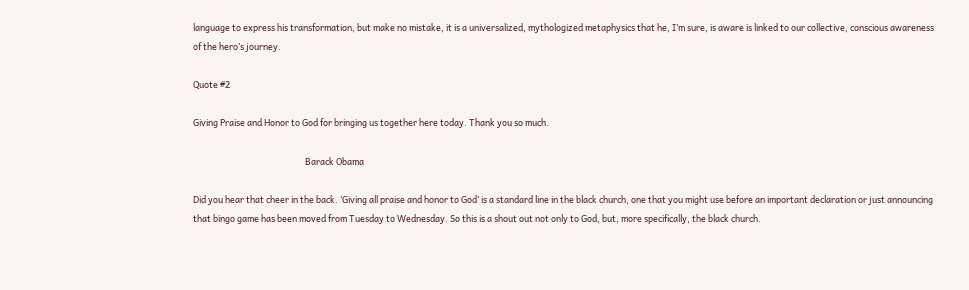language to express his transformation, but make no mistake, it is a universalized, mythologized metaphysics that he, I’m sure, is aware is linked to our collective, conscious awareness of the hero’s journey.

Quote #2

Giving Praise and Honor to God for bringing us together here today. Thank you so much.

                                                        Barack Obama

Did you hear that cheer in the back. ‘Giving all praise and honor to God’ is a standard line in the black church, one that you might use before an important declaration or just announcing that bingo game has been moved from Tuesday to Wednesday. So this is a shout out not only to God, but, more specifically, the black church.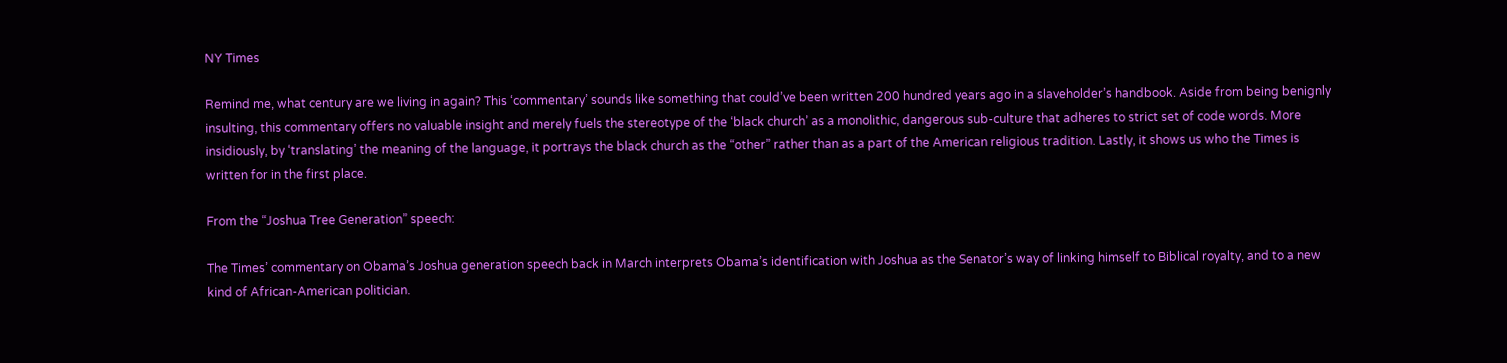NY Times

Remind me, what century are we living in again? This ‘commentary’ sounds like something that could’ve been written 200 hundred years ago in a slaveholder’s handbook. Aside from being benignly insulting, this commentary offers no valuable insight and merely fuels the stereotype of the ‘black church’ as a monolithic, dangerous sub-culture that adheres to strict set of code words. More insidiously, by ‘translating’ the meaning of the language, it portrays the black church as the “other” rather than as a part of the American religious tradition. Lastly, it shows us who the Times is written for in the first place.

From the “Joshua Tree Generation” speech:

The Times’ commentary on Obama’s Joshua generation speech back in March interprets Obama’s identification with Joshua as the Senator’s way of linking himself to Biblical royalty, and to a new kind of African-American politician.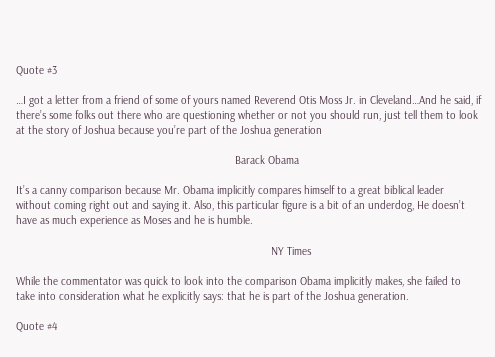Quote #3

…I got a letter from a friend of some of yours named Reverend Otis Moss Jr. in Cleveland…And he said, if there’s some folks out there who are questioning whether or not you should run, just tell them to look at the story of Joshua because you’re part of the Joshua generation

                                                                         Barack Obama

It’s a canny comparison because Mr. Obama implicitly compares himself to a great biblical leader without coming right out and saying it. Also, this particular figure is a bit of an underdog, He doesn’t have as much experience as Moses and he is humble.

                                                                                     NY Times

While the commentator was quick to look into the comparison Obama implicitly makes, she failed to take into consideration what he explicitly says: that he is part of the Joshua generation.

Quote #4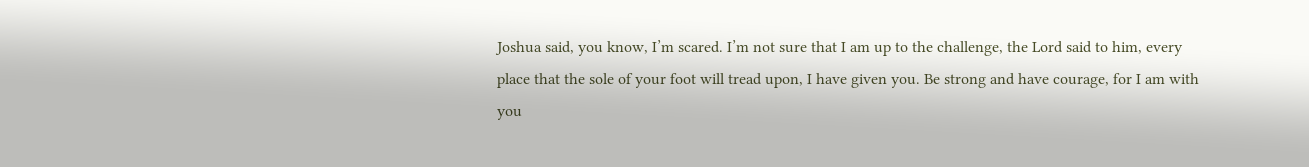Joshua said, you know, I’m scared. I’m not sure that I am up to the challenge, the Lord said to him, every place that the sole of your foot will tread upon, I have given you. Be strong and have courage, for I am with you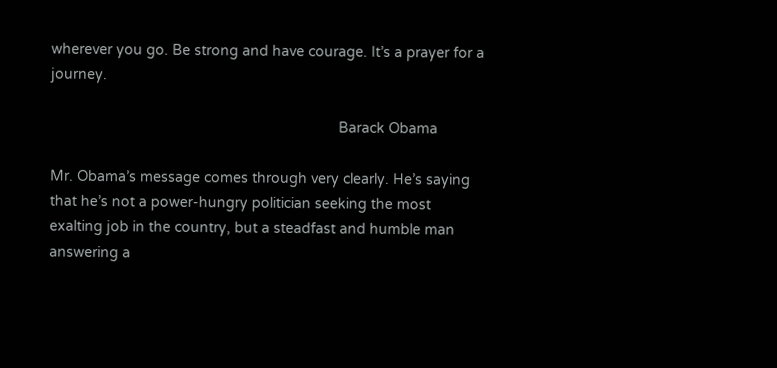wherever you go. Be strong and have courage. It’s a prayer for a journey.

                                                                        Barack Obama

Mr. Obama’s message comes through very clearly. He’s saying that he’s not a power-hungry politician seeking the most exalting job in the country, but a steadfast and humble man answering a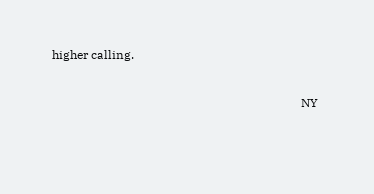higher calling.

                                                                                   NY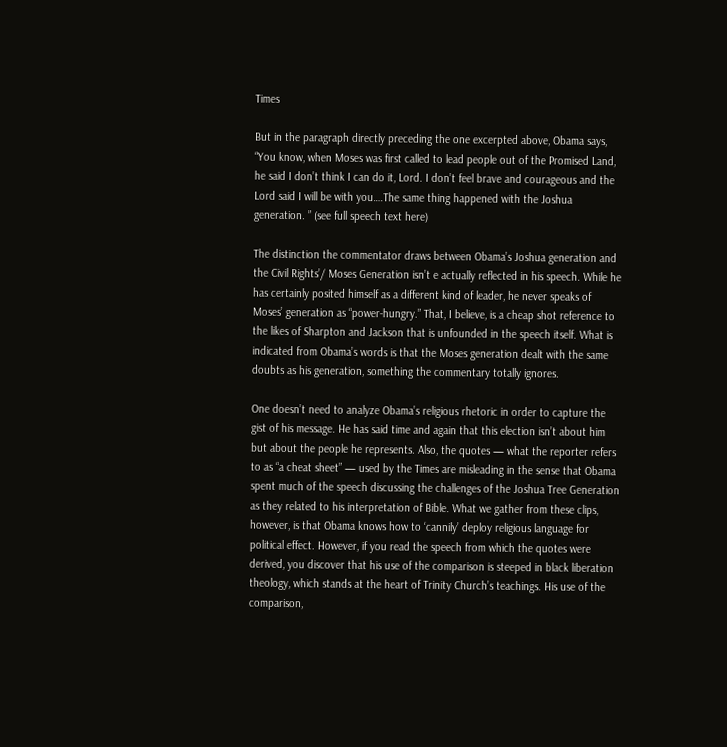Times

But in the paragraph directly preceding the one excerpted above, Obama says, “You know, when Moses was first called to lead people out of the Promised Land, he said I don’t think I can do it, Lord. I don’t feel brave and courageous and the Lord said I will be with you….The same thing happened with the Joshua generation. ” (see full speech text here)

The distinction the commentator draws between Obama’s Joshua generation and the Civil Rights’/ Moses Generation isn’t e actually reflected in his speech. While he has certainly posited himself as a different kind of leader, he never speaks of Moses’ generation as “power-hungry.” That, I believe, is a cheap shot reference to the likes of Sharpton and Jackson that is unfounded in the speech itself. What is indicated from Obama’s words is that the Moses generation dealt with the same doubts as his generation, something the commentary totally ignores.

One doesn’t need to analyze Obama’s religious rhetoric in order to capture the gist of his message. He has said time and again that this election isn’t about him but about the people he represents. Also, the quotes — what the reporter refers to as “a cheat sheet” — used by the Times are misleading in the sense that Obama spent much of the speech discussing the challenges of the Joshua Tree Generation as they related to his interpretation of Bible. What we gather from these clips, however, is that Obama knows how to ‘cannily’ deploy religious language for political effect. However, if you read the speech from which the quotes were derived, you discover that his use of the comparison is steeped in black liberation theology, which stands at the heart of Trinity Church’s teachings. His use of the comparison,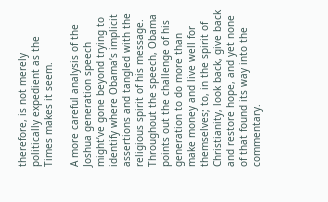therefore, is not merely politically expedient as the Times makes it seem.

A more careful analysis of the Joshua generation speech might’ve gone beyond trying to identify where Obama’s implicit assertions and tangled with the religious spirit of his message. Throughout the speech, Obama points out the challenge of his generation to do more than make money and live well for themselves; to, in the spirit of Christianity, look back, give back and restore hope, and yet none of that found its way into the commentary.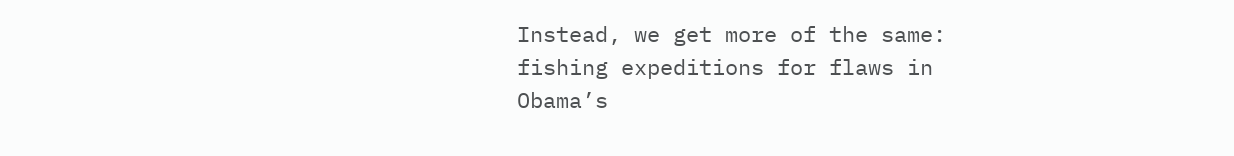Instead, we get more of the same: fishing expeditions for flaws in Obama’s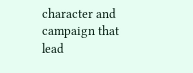character and campaign that lead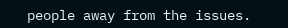people away from the issues.